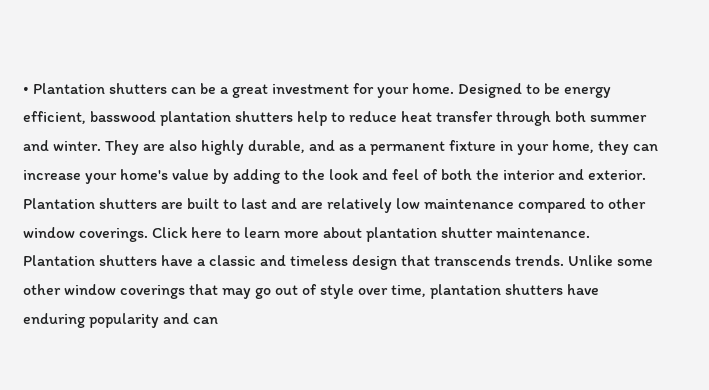• Plantation shutters can be a great investment for your home. Designed to be energy efficient, basswood plantation shutters help to reduce heat transfer through both summer and winter. They are also highly durable, and as a permanent fixture in your home, they can increase your home's value by adding to the look and feel of both the interior and exterior. Plantation shutters are built to last and are relatively low maintenance compared to other window coverings. Click here to learn more about plantation shutter maintenance. Plantation shutters have a classic and timeless design that transcends trends. Unlike some other window coverings that may go out of style over time, plantation shutters have enduring popularity and can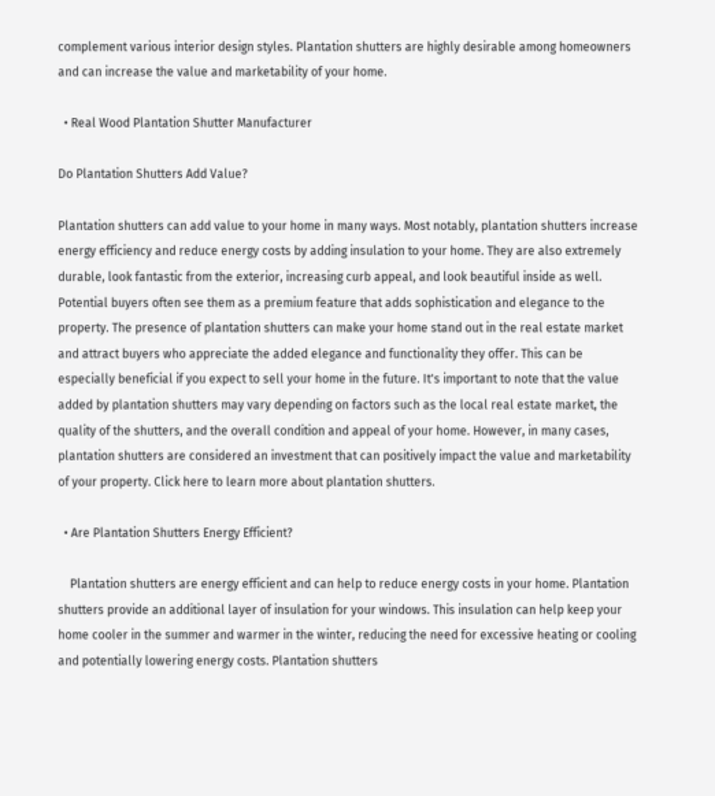complement various interior design styles. Plantation shutters are highly desirable among homeowners and can increase the value and marketability of your home.

  • Real Wood Plantation Shutter Manufacturer

Do Plantation Shutters Add Value?

Plantation shutters can add value to your home in many ways. Most notably, plantation shutters increase energy efficiency and reduce energy costs by adding insulation to your home. They are also extremely durable, look fantastic from the exterior, increasing curb appeal, and look beautiful inside as well. Potential buyers often see them as a premium feature that adds sophistication and elegance to the property. The presence of plantation shutters can make your home stand out in the real estate market and attract buyers who appreciate the added elegance and functionality they offer. This can be especially beneficial if you expect to sell your home in the future. It's important to note that the value added by plantation shutters may vary depending on factors such as the local real estate market, the quality of the shutters, and the overall condition and appeal of your home. However, in many cases, plantation shutters are considered an investment that can positively impact the value and marketability of your property. Click here to learn more about plantation shutters.

  • Are Plantation Shutters Energy Efficient?

    Plantation shutters are energy efficient and can help to reduce energy costs in your home. Plantation shutters provide an additional layer of insulation for your windows. This insulation can help keep your home cooler in the summer and warmer in the winter, reducing the need for excessive heating or cooling and potentially lowering energy costs. Plantation shutters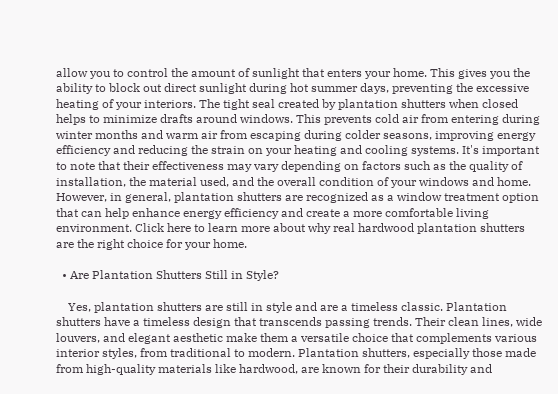allow you to control the amount of sunlight that enters your home. This gives you the ability to block out direct sunlight during hot summer days, preventing the excessive heating of your interiors. The tight seal created by plantation shutters when closed helps to minimize drafts around windows. This prevents cold air from entering during winter months and warm air from escaping during colder seasons, improving energy efficiency and reducing the strain on your heating and cooling systems. It's important to note that their effectiveness may vary depending on factors such as the quality of installation, the material used, and the overall condition of your windows and home. However, in general, plantation shutters are recognized as a window treatment option that can help enhance energy efficiency and create a more comfortable living environment. Click here to learn more about why real hardwood plantation shutters are the right choice for your home.

  • Are Plantation Shutters Still in Style?

    Yes, plantation shutters are still in style and are a timeless classic. Plantation shutters have a timeless design that transcends passing trends. Their clean lines, wide louvers, and elegant aesthetic make them a versatile choice that complements various interior styles, from traditional to modern. Plantation shutters, especially those made from high-quality materials like hardwood, are known for their durability and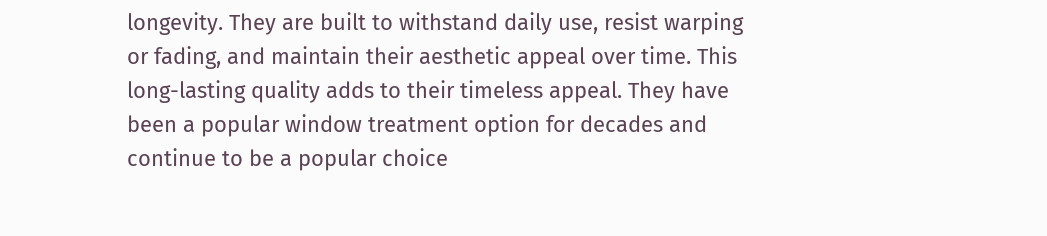longevity. They are built to withstand daily use, resist warping or fading, and maintain their aesthetic appeal over time. This long-lasting quality adds to their timeless appeal. They have been a popular window treatment option for decades and continue to be a popular choice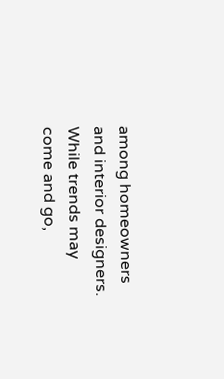among homeowners and interior designers. While trends may come and go,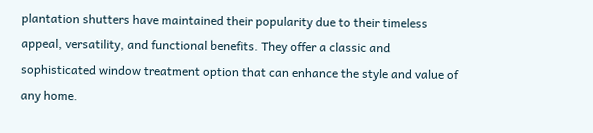plantation shutters have maintained their popularity due to their timeless appeal, versatility, and functional benefits. They offer a classic and sophisticated window treatment option that can enhance the style and value of any home.